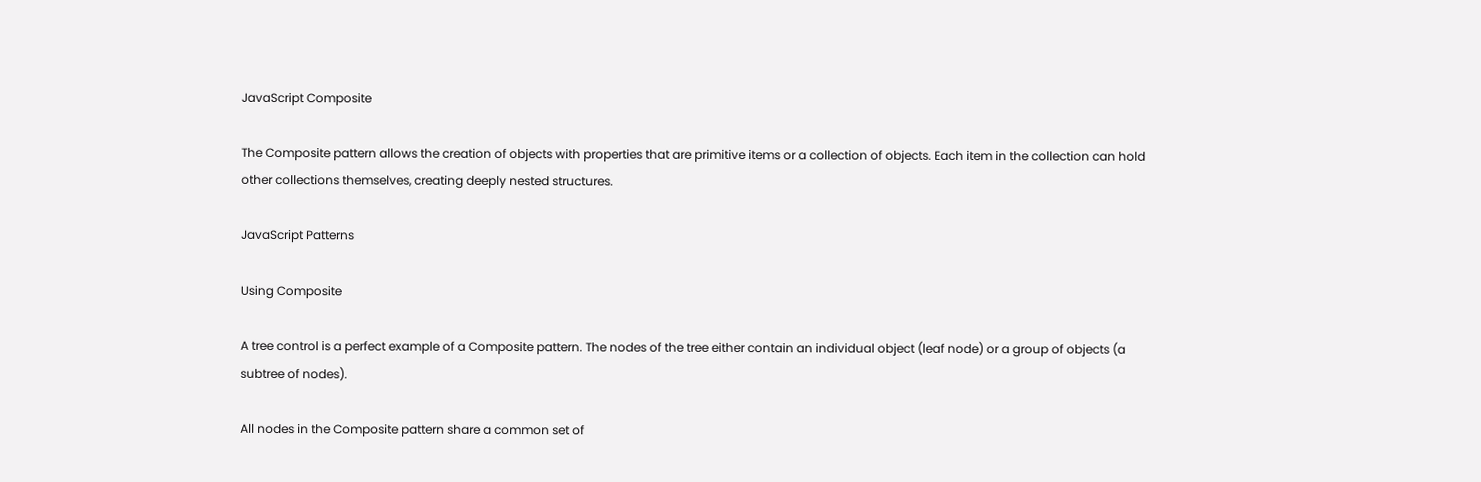JavaScript Composite

The Composite pattern allows the creation of objects with properties that are primitive items or a collection of objects. Each item in the collection can hold other collections themselves, creating deeply nested structures.

JavaScript Patterns

Using Composite

A tree control is a perfect example of a Composite pattern. The nodes of the tree either contain an individual object (leaf node) or a group of objects (a subtree of nodes).

All nodes in the Composite pattern share a common set of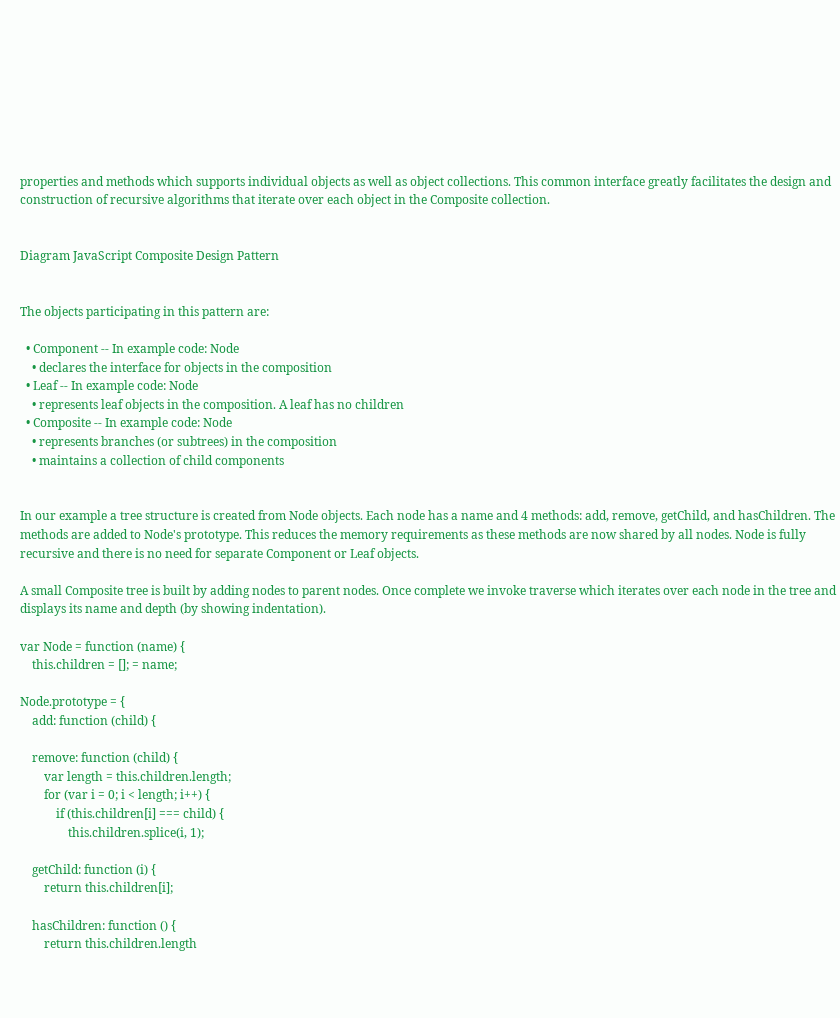properties and methods which supports individual objects as well as object collections. This common interface greatly facilitates the design and construction of recursive algorithms that iterate over each object in the Composite collection.


Diagram JavaScript Composite Design Pattern


The objects participating in this pattern are:

  • Component -- In example code: Node
    • declares the interface for objects in the composition
  • Leaf -- In example code: Node
    • represents leaf objects in the composition. A leaf has no children
  • Composite -- In example code: Node
    • represents branches (or subtrees) in the composition
    • maintains a collection of child components


In our example a tree structure is created from Node objects. Each node has a name and 4 methods: add, remove, getChild, and hasChildren. The methods are added to Node's prototype. This reduces the memory requirements as these methods are now shared by all nodes. Node is fully recursive and there is no need for separate Component or Leaf objects.

A small Composite tree is built by adding nodes to parent nodes. Once complete we invoke traverse which iterates over each node in the tree and displays its name and depth (by showing indentation).

var Node = function (name) {
    this.children = []; = name;

Node.prototype = {
    add: function (child) {

    remove: function (child) {
        var length = this.children.length;
        for (var i = 0; i < length; i++) {
            if (this.children[i] === child) {
                this.children.splice(i, 1);

    getChild: function (i) {
        return this.children[i];

    hasChildren: function () {
        return this.children.length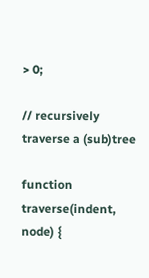> 0;

// recursively traverse a (sub)tree

function traverse(indent, node) {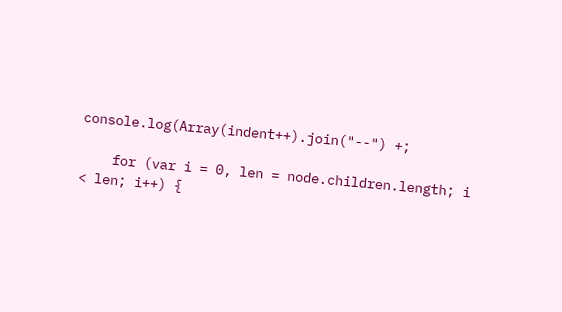console.log(Array(indent++).join("--") +;

    for (var i = 0, len = node.children.length; i < len; i++) {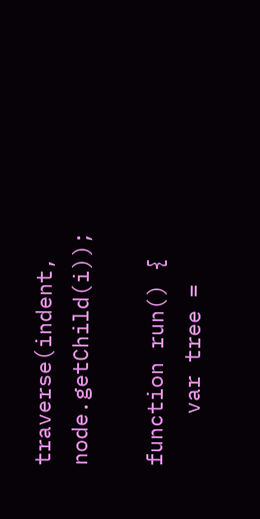traverse(indent, node.getChild(i));

function run() {
    var tree =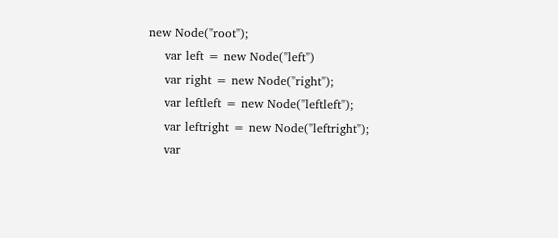new Node("root");
    var left = new Node("left")
    var right = new Node("right");
    var leftleft = new Node("leftleft");
    var leftright = new Node("leftright");
    var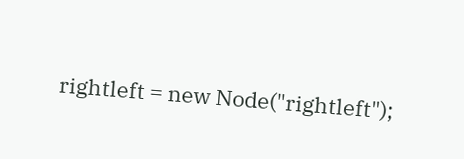rightleft = new Node("rightleft");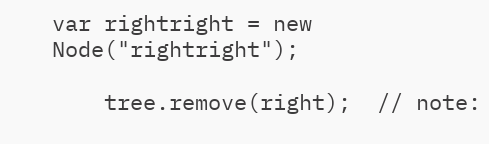var rightright = new Node("rightright");

    tree.remove(right);  // note: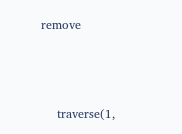remove



    traverse(1,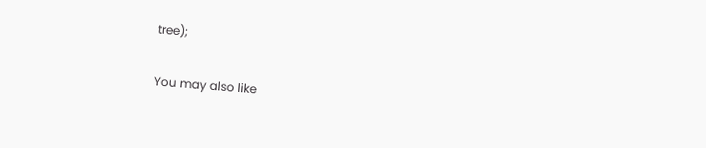tree);

You may also like